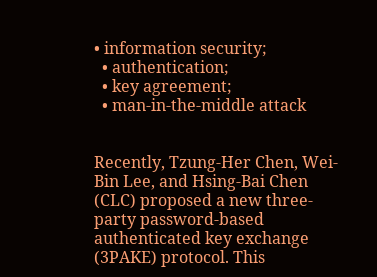• information security;
  • authentication;
  • key agreement;
  • man-in-the-middle attack


Recently, Tzung-Her Chen, Wei-Bin Lee, and Hsing-Bai Chen (CLC) proposed a new three-party password-based authenticated key exchange (3PAKE) protocol. This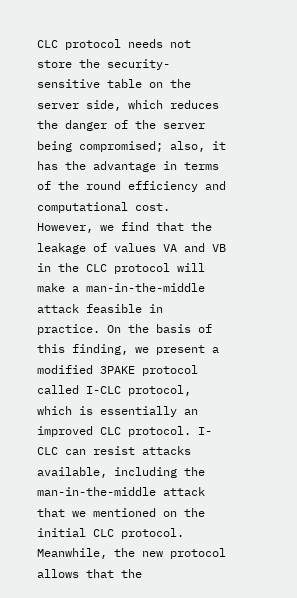CLC protocol needs not store the security-sensitive table on the server side, which reduces the danger of the server being compromised; also, it has the advantage in terms of the round efficiency and computational cost. However, we find that the leakage of values VA and VB in the CLC protocol will make a man-in-the-middle attack feasible in practice. On the basis of this finding, we present a modified 3PAKE protocol called I-CLC protocol, which is essentially an improved CLC protocol. I-CLC can resist attacks available, including the man-in-the-middle attack that we mentioned on the initial CLC protocol. Meanwhile, the new protocol allows that the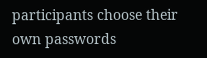participants choose their own passwords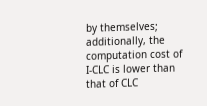by themselves; additionally, the computation cost of I-CLC is lower than that of CLC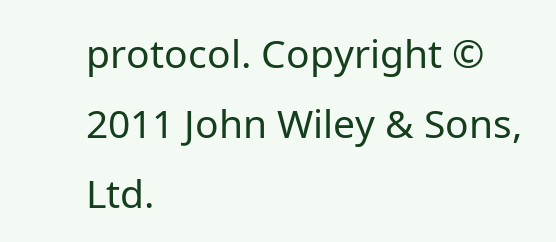protocol. Copyright © 2011 John Wiley & Sons, Ltd.